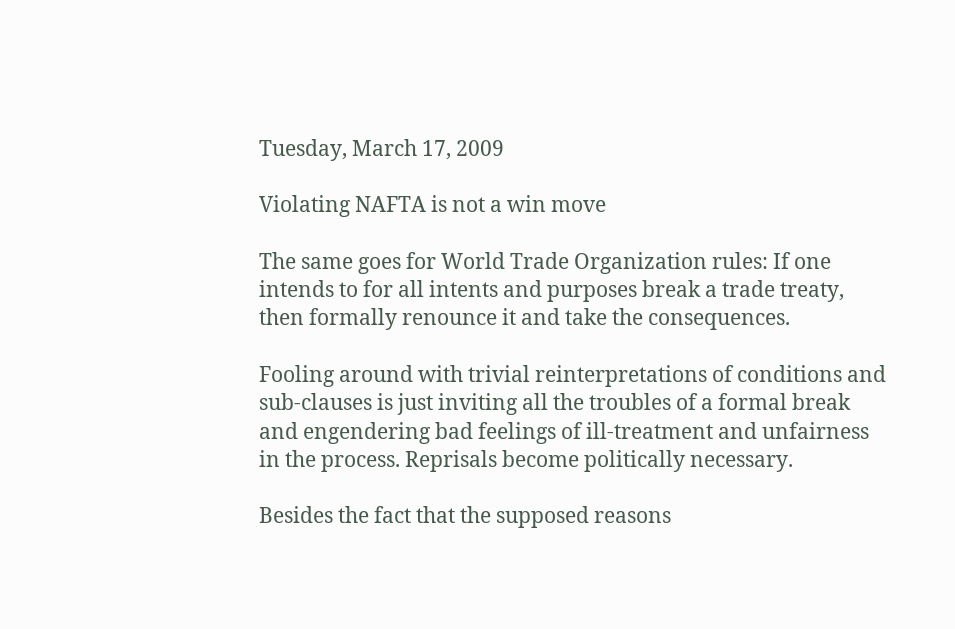Tuesday, March 17, 2009

Violating NAFTA is not a win move

The same goes for World Trade Organization rules: If one intends to for all intents and purposes break a trade treaty, then formally renounce it and take the consequences.

Fooling around with trivial reinterpretations of conditions and sub-clauses is just inviting all the troubles of a formal break and engendering bad feelings of ill-treatment and unfairness in the process. Reprisals become politically necessary.

Besides the fact that the supposed reasons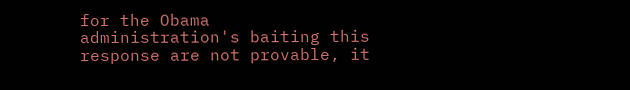for the Obama administration's baiting this response are not provable, it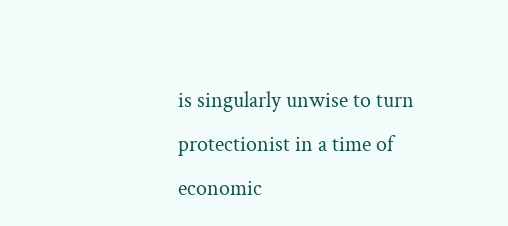is singularly unwise to turn protectionist in a time of economic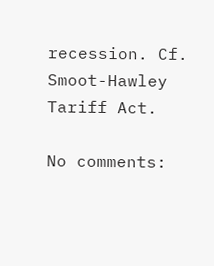recession. Cf. Smoot-Hawley Tariff Act.

No comments: